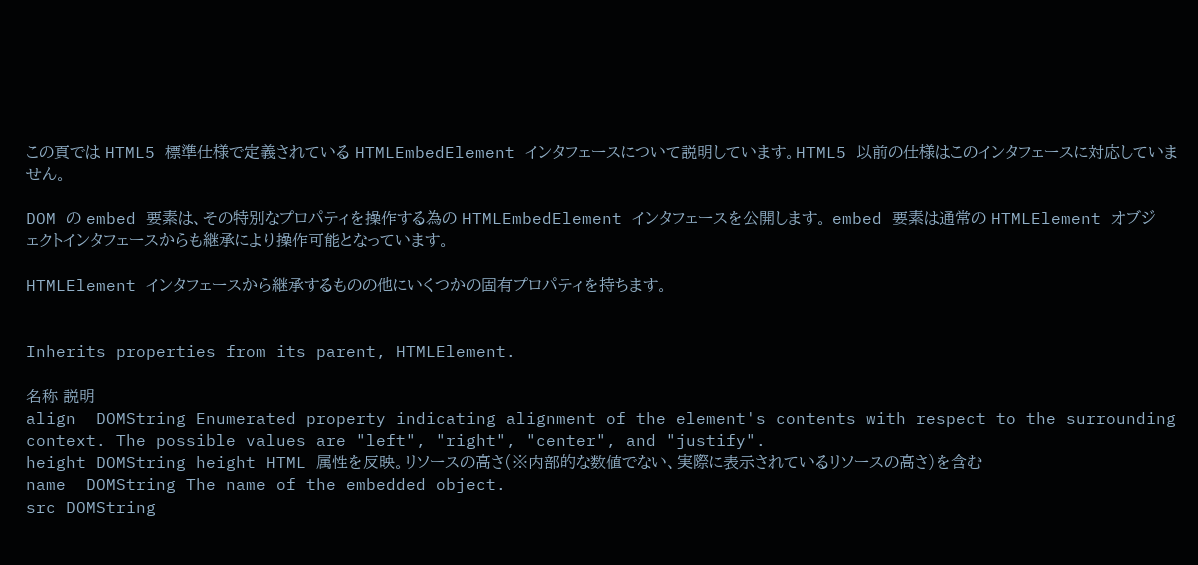この頁では HTML5 標準仕様で定義されている HTMLEmbedElement インタフェースについて説明しています。HTML5 以前の仕様はこのインタフェースに対応していません。

DOM の embed 要素は、その特別なプロパティを操作する為の HTMLEmbedElement インタフェースを公開します。 embed 要素は通常の HTMLElement オブジェクトインタフェースからも継承により操作可能となっています。

HTMLElement インタフェースから継承するものの他にいくつかの固有プロパティを持ちます。


Inherits properties from its parent, HTMLElement.

名称 説明
align  DOMString Enumerated property indicating alignment of the element's contents with respect to the surrounding context. The possible values are "left", "right", "center", and "justify".
height DOMString height HTML 属性を反映。リソースの高さ(※内部的な数値でない、実際に表示されているリソースの高さ)を含む
name  DOMString The name of the embedded object.
src DOMString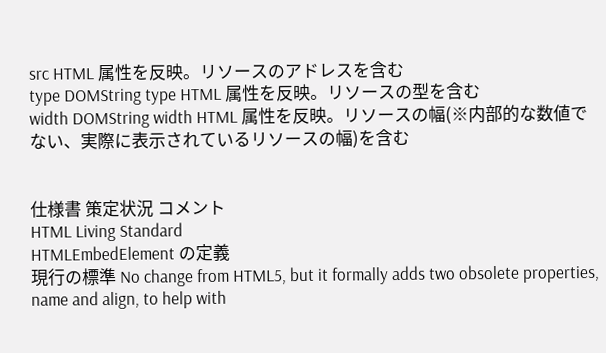src HTML 属性を反映。リソースのアドレスを含む
type DOMString type HTML 属性を反映。リソースの型を含む
width DOMString width HTML 属性を反映。リソースの幅(※内部的な数値でない、実際に表示されているリソースの幅)を含む


仕様書 策定状況 コメント
HTML Living Standard
HTMLEmbedElement の定義
現行の標準 No change from HTML5, but it formally adds two obsolete properties, name and align, to help with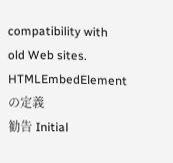compatibility with old Web sites.
HTMLEmbedElement の定義
勧告 Initial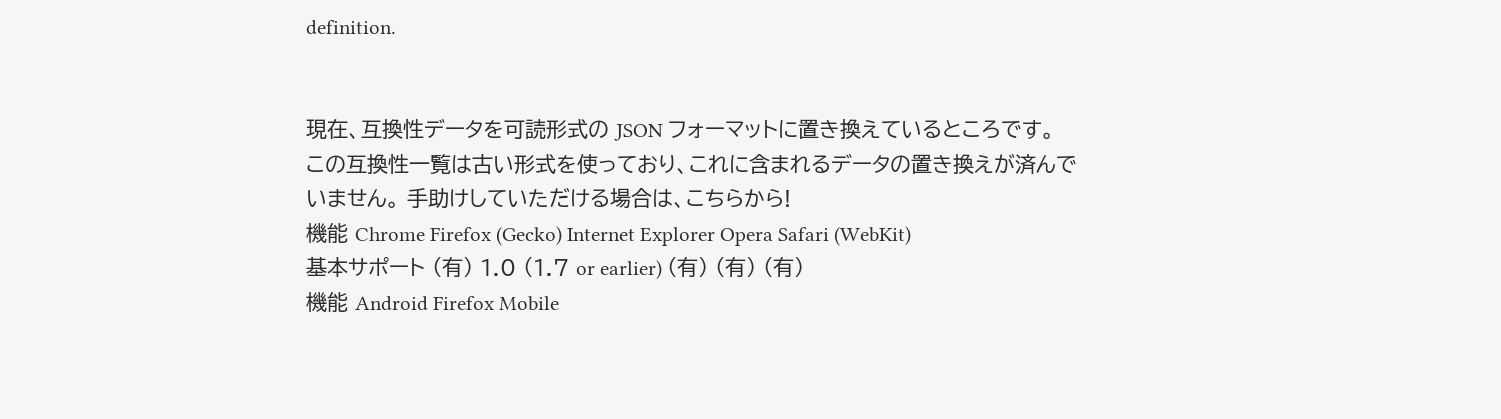definition.


現在、互換性データを可読形式の JSON フォーマットに置き換えているところです。 この互換性一覧は古い形式を使っており、これに含まれるデータの置き換えが済んでいません。 手助けしていただける場合は、こちらから!
機能 Chrome Firefox (Gecko) Internet Explorer Opera Safari (WebKit)
基本サポート (有) 1.0 (1.7 or earlier) (有) (有) (有)
機能 Android Firefox Mobile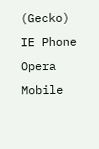(Gecko) IE Phone Opera Mobile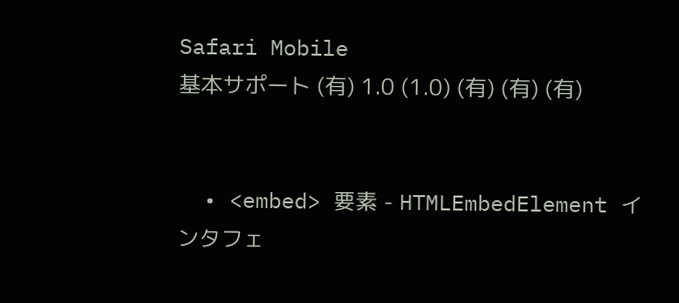Safari Mobile
基本サポート (有) 1.0 (1.0) (有) (有) (有)


  • <embed> 要素 - HTMLEmbedElement インタフェ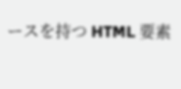ースを持つ HTML 要素